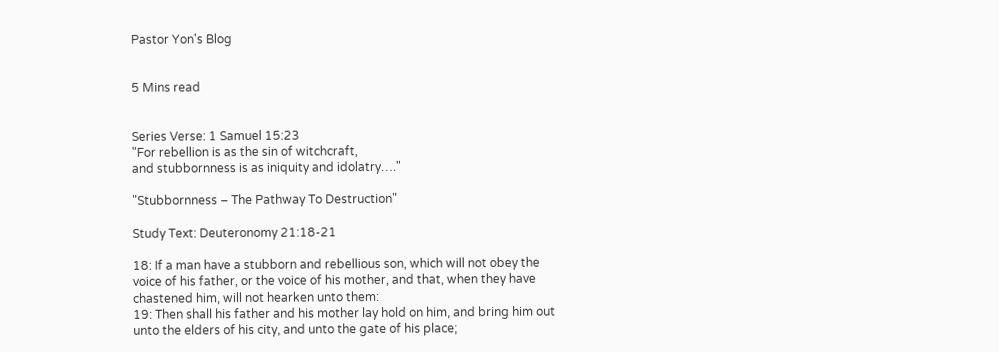Pastor Yon's Blog


5 Mins read


Series Verse: 1 Samuel 15:23
"For rebellion is as the sin of witchcraft,
and stubbornness is as iniquity and idolatry…."

"Stubbornness – The Pathway To Destruction"

Study Text: Deuteronomy 21:18-21

18: If a man have a stubborn and rebellious son, which will not obey the
voice of his father, or the voice of his mother, and that, when they have
chastened him, will not hearken unto them:
19: Then shall his father and his mother lay hold on him, and bring him out
unto the elders of his city, and unto the gate of his place;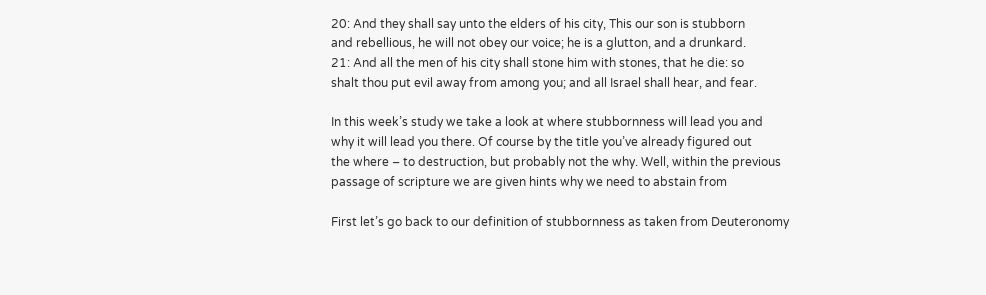20: And they shall say unto the elders of his city, This our son is stubborn
and rebellious, he will not obey our voice; he is a glutton, and a drunkard.
21: And all the men of his city shall stone him with stones, that he die: so
shalt thou put evil away from among you; and all Israel shall hear, and fear.

In this week’s study we take a look at where stubbornness will lead you and
why it will lead you there. Of course by the title you’ve already figured out
the where – to destruction, but probably not the why. Well, within the previous
passage of scripture we are given hints why we need to abstain from

First let’s go back to our definition of stubbornness as taken from Deuteronomy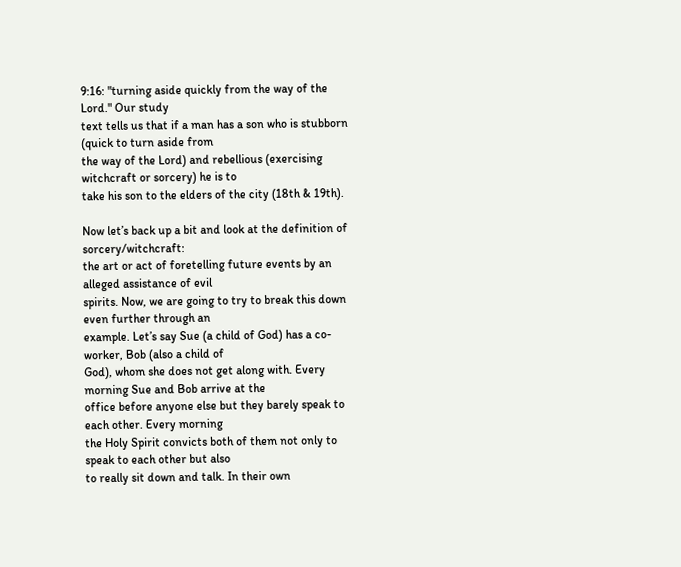9:16: "turning aside quickly from the way of the Lord." Our study
text tells us that if a man has a son who is stubborn (quick to turn aside from
the way of the Lord) and rebellious (exercising witchcraft or sorcery) he is to
take his son to the elders of the city (18th & 19th).

Now let’s back up a bit and look at the definition of sorcery/witchcraft:
the art or act of foretelling future events by an alleged assistance of evil
spirits. Now, we are going to try to break this down even further through an
example. Let’s say Sue (a child of God) has a co-worker, Bob (also a child of
God), whom she does not get along with. Every morning Sue and Bob arrive at the
office before anyone else but they barely speak to each other. Every morning
the Holy Spirit convicts both of them not only to speak to each other but also
to really sit down and talk. In their own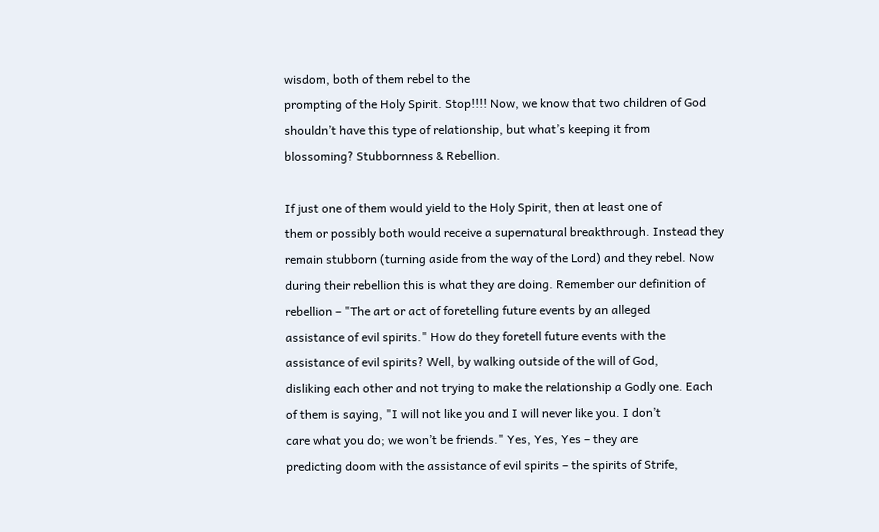wisdom, both of them rebel to the
prompting of the Holy Spirit. Stop!!!! Now, we know that two children of God
shouldn’t have this type of relationship, but what’s keeping it from
blossoming? Stubbornness & Rebellion.

If just one of them would yield to the Holy Spirit, then at least one of
them or possibly both would receive a supernatural breakthrough. Instead they
remain stubborn (turning aside from the way of the Lord) and they rebel. Now
during their rebellion this is what they are doing. Remember our definition of
rebellion – "The art or act of foretelling future events by an alleged
assistance of evil spirits." How do they foretell future events with the
assistance of evil spirits? Well, by walking outside of the will of God,
disliking each other and not trying to make the relationship a Godly one. Each
of them is saying, "I will not like you and I will never like you. I don’t
care what you do; we won’t be friends." Yes, Yes, Yes – they are
predicting doom with the assistance of evil spirits – the spirits of Strife,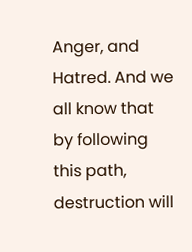Anger, and Hatred. And we all know that by following this path, destruction will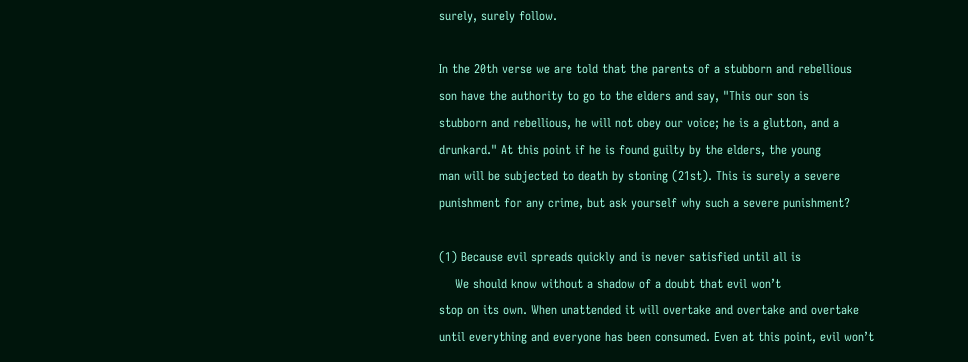surely, surely follow.

In the 20th verse we are told that the parents of a stubborn and rebellious
son have the authority to go to the elders and say, "This our son is
stubborn and rebellious, he will not obey our voice; he is a glutton, and a
drunkard." At this point if he is found guilty by the elders, the young
man will be subjected to death by stoning (21st). This is surely a severe
punishment for any crime, but ask yourself why such a severe punishment?

(1) Because evil spreads quickly and is never satisfied until all is
    We should know without a shadow of a doubt that evil won’t
stop on its own. When unattended it will overtake and overtake and overtake
until everything and everyone has been consumed. Even at this point, evil won’t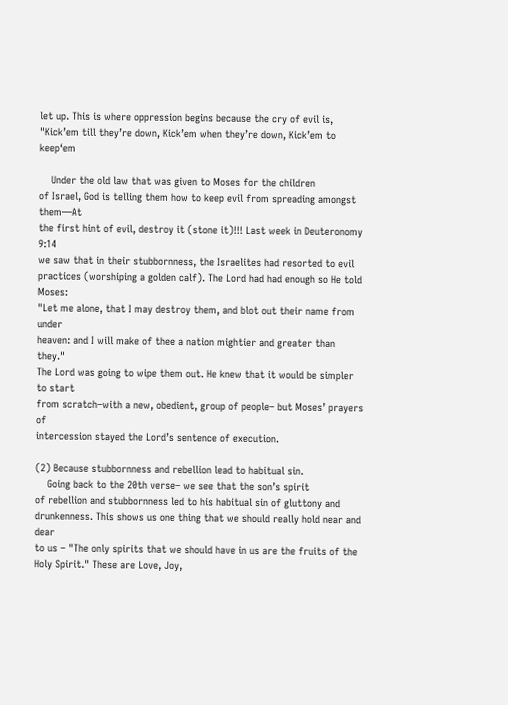let up. This is where oppression begins because the cry of evil is,
"Kick’em till they’re down, Kick’em when they’re down, Kick’em to keep‘em

    Under the old law that was given to Moses for the children
of Israel, God is telling them how to keep evil from spreading amongst them—At
the first hint of evil, destroy it (stone it)!!! Last week in Deuteronomy 9:14
we saw that in their stubbornness, the Israelites had resorted to evil
practices (worshiping a golden calf). The Lord had had enough so He told Moses:
"Let me alone, that I may destroy them, and blot out their name from under
heaven: and I will make of thee a nation mightier and greater than they."
The Lord was going to wipe them out. He knew that it would be simpler to start
from scratch–with a new, obedient, group of people– but Moses’ prayers of
intercession stayed the Lord’s sentence of execution.

(2) Because stubbornness and rebellion lead to habitual sin.
    Going back to the 20th verse– we see that the son’s spirit
of rebellion and stubbornness led to his habitual sin of gluttony and
drunkenness. This shows us one thing that we should really hold near and dear
to us – "The only spirits that we should have in us are the fruits of the
Holy Spirit." These are Love, Joy,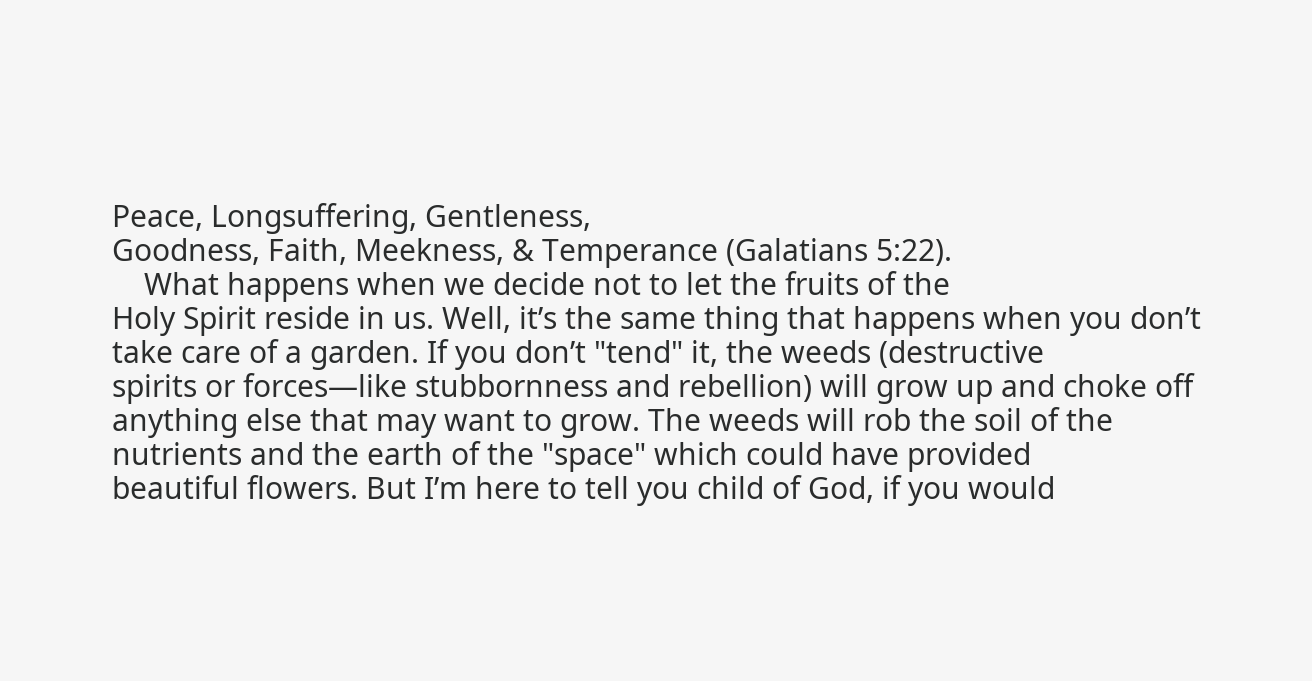Peace, Longsuffering, Gentleness,
Goodness, Faith, Meekness, & Temperance (Galatians 5:22).
    What happens when we decide not to let the fruits of the
Holy Spirit reside in us. Well, it’s the same thing that happens when you don’t
take care of a garden. If you don’t "tend" it, the weeds (destructive
spirits or forces—like stubbornness and rebellion) will grow up and choke off
anything else that may want to grow. The weeds will rob the soil of the
nutrients and the earth of the "space" which could have provided
beautiful flowers. But I’m here to tell you child of God, if you would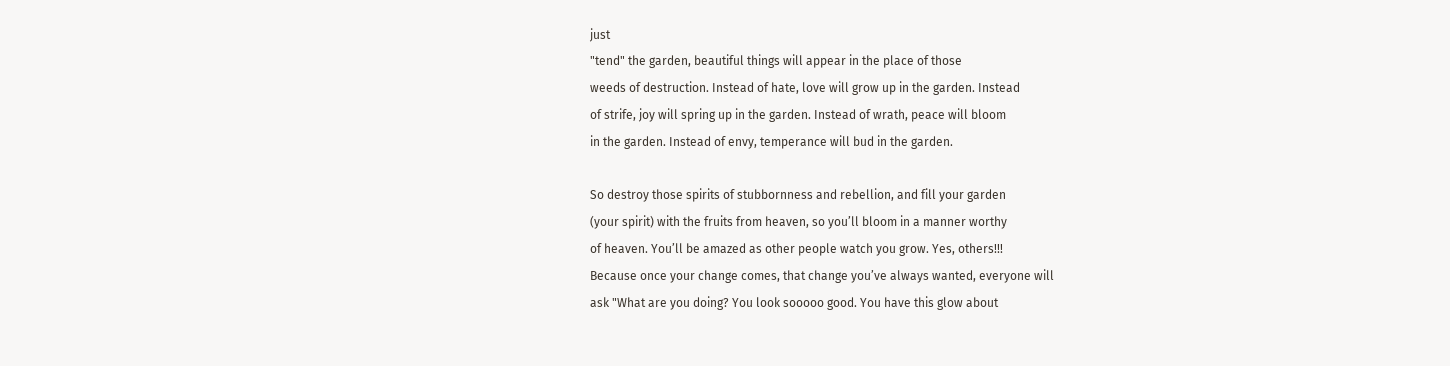just
"tend" the garden, beautiful things will appear in the place of those
weeds of destruction. Instead of hate, love will grow up in the garden. Instead
of strife, joy will spring up in the garden. Instead of wrath, peace will bloom
in the garden. Instead of envy, temperance will bud in the garden.

So destroy those spirits of stubbornness and rebellion, and fill your garden
(your spirit) with the fruits from heaven, so you’ll bloom in a manner worthy
of heaven. You’ll be amazed as other people watch you grow. Yes, others!!!
Because once your change comes, that change you’ve always wanted, everyone will
ask "What are you doing? You look sooooo good. You have this glow about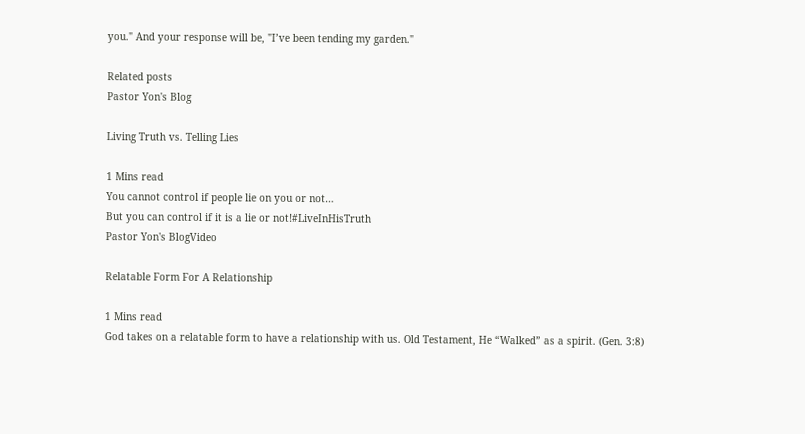you." And your response will be, "I’ve been tending my garden."

Related posts
Pastor Yon's Blog

Living Truth vs. Telling Lies

1 Mins read
You cannot control if people lie on you or not…
But you can control if it is a lie or not!#LiveInHisTruth
Pastor Yon's BlogVideo

Relatable Form For A Relationship

1 Mins read
God takes on a relatable form to have a relationship with us. Old Testament, He “Walked” as a spirit. (Gen. 3:8)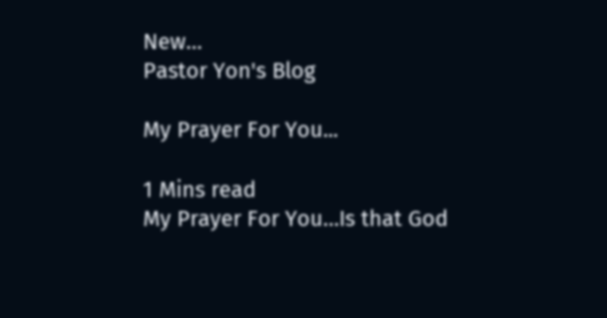New…
Pastor Yon's Blog

My Prayer For You...

1 Mins read
My Prayer For You…Is that God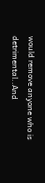would remove anyone who is detrimental..And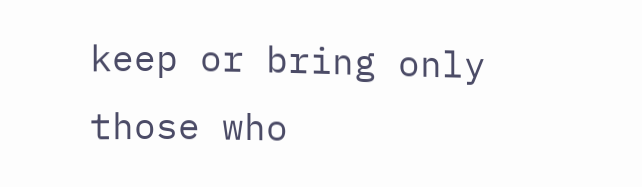keep or bring only those who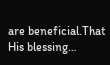are beneficial.That His blessing…